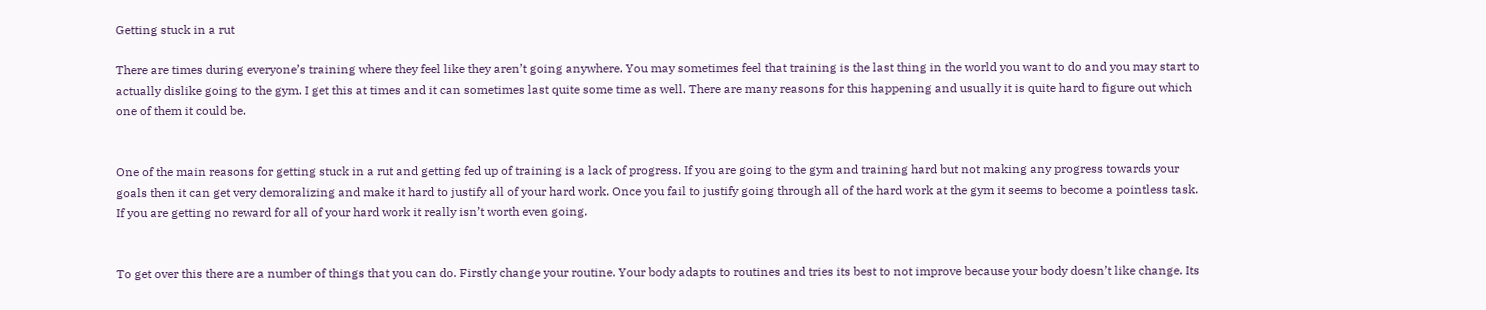Getting stuck in a rut

There are times during everyone’s training where they feel like they aren’t going anywhere. You may sometimes feel that training is the last thing in the world you want to do and you may start to actually dislike going to the gym. I get this at times and it can sometimes last quite some time as well. There are many reasons for this happening and usually it is quite hard to figure out which one of them it could be.


One of the main reasons for getting stuck in a rut and getting fed up of training is a lack of progress. If you are going to the gym and training hard but not making any progress towards your goals then it can get very demoralizing and make it hard to justify all of your hard work. Once you fail to justify going through all of the hard work at the gym it seems to become a pointless task. If you are getting no reward for all of your hard work it really isn’t worth even going.


To get over this there are a number of things that you can do. Firstly change your routine. Your body adapts to routines and tries its best to not improve because your body doesn’t like change. Its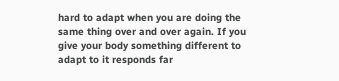hard to adapt when you are doing the same thing over and over again. If you give your body something different to adapt to it responds far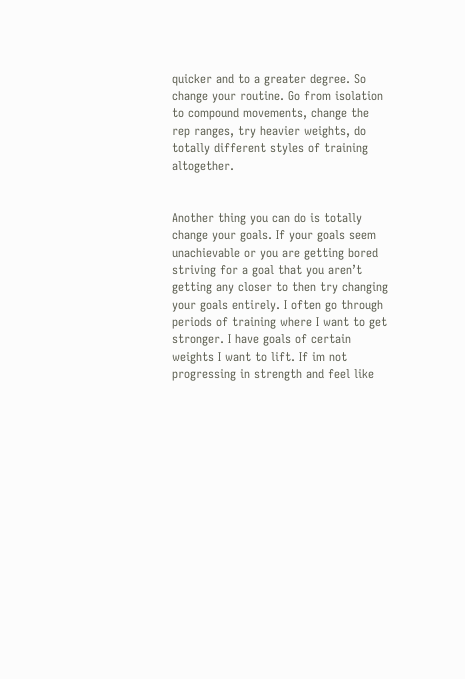quicker and to a greater degree. So change your routine. Go from isolation to compound movements, change the rep ranges, try heavier weights, do totally different styles of training altogether.


Another thing you can do is totally change your goals. If your goals seem unachievable or you are getting bored striving for a goal that you aren’t getting any closer to then try changing your goals entirely. I often go through periods of training where I want to get stronger. I have goals of certain weights I want to lift. If im not progressing in strength and feel like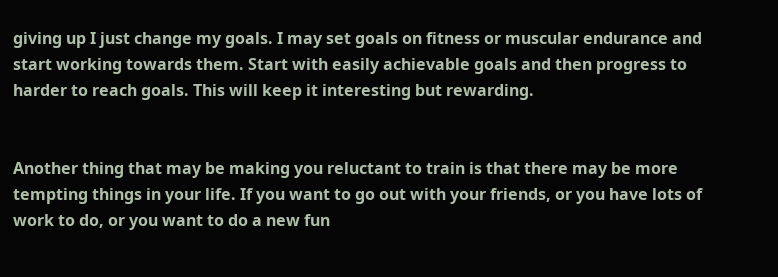giving up I just change my goals. I may set goals on fitness or muscular endurance and start working towards them. Start with easily achievable goals and then progress to harder to reach goals. This will keep it interesting but rewarding.


Another thing that may be making you reluctant to train is that there may be more tempting things in your life. If you want to go out with your friends, or you have lots of work to do, or you want to do a new fun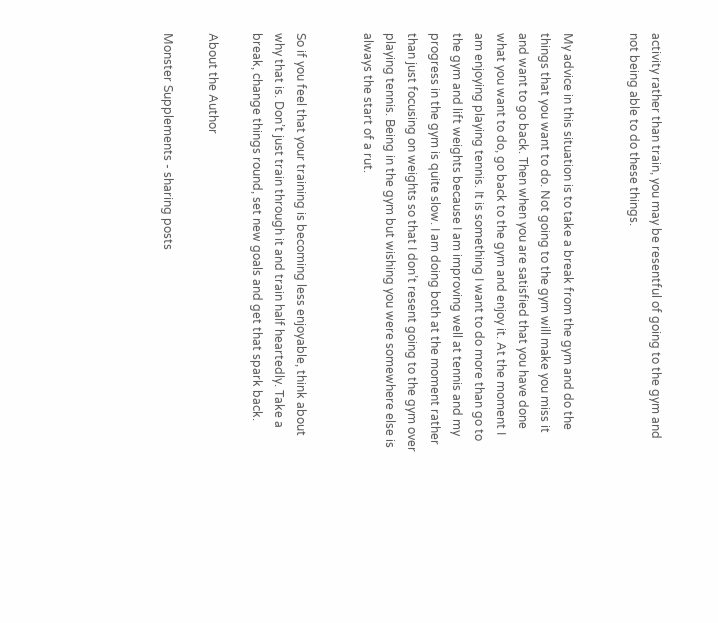activity rather than train, you may be resentful of going to the gym and not being able to do these things.


My advice in this situation is to take a break from the gym and do the things that you want to do. Not going to the gym will make you miss it and want to go back. Then when you are satisfied that you have done what you want to do, go back to the gym and enjoy it. At the moment I am enjoying playing tennis. It is something I want to do more than go to the gym and lift weights because I am improving well at tennis and my progress in the gym is quite slow. I am doing both at the moment rather than just focusing on weights so that I don’t resent going to the gym over playing tennis. Being in the gym but wishing you were somewhere else is always the start of a rut.


So if you feel that your training is becoming less enjoyable, think about why that is. Don’t just train through it and train half heartedly. Take a break, change things round, set new goals and get that spark back.

About the Author

Monster Supplements - sharing posts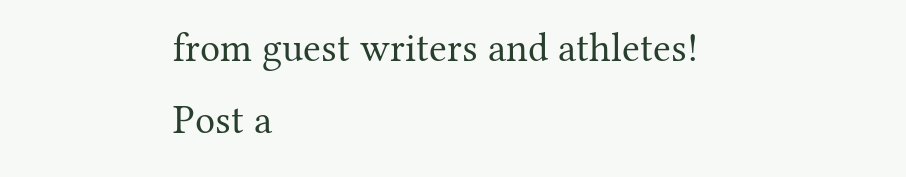from guest writers and athletes!
Post a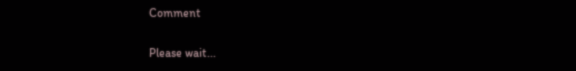Comment

Please wait...